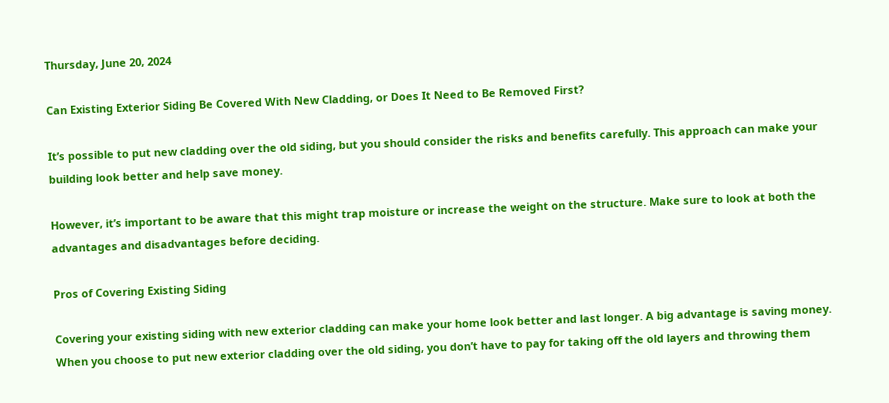Thursday, June 20, 2024

Can Existing Exterior Siding Be Covered With New Cladding, or Does It Need to Be Removed First?

It’s possible to put new cladding over the old siding, but you should consider the risks and benefits carefully. This approach can make your building look better and help save money.

However, it’s important to be aware that this might trap moisture or increase the weight on the structure. Make sure to look at both the advantages and disadvantages before deciding.

Pros of Covering Existing Siding

Covering your existing siding with new exterior cladding can make your home look better and last longer. A big advantage is saving money. When you choose to put new exterior cladding over the old siding, you don’t have to pay for taking off the old layers and throwing them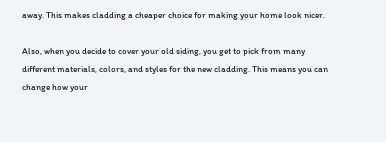away. This makes cladding a cheaper choice for making your home look nicer.

Also, when you decide to cover your old siding, you get to pick from many different materials, colors, and styles for the new cladding. This means you can change how your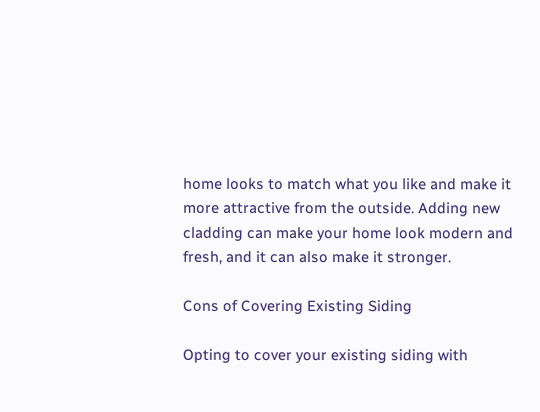home looks to match what you like and make it more attractive from the outside. Adding new cladding can make your home look modern and fresh, and it can also make it stronger.

Cons of Covering Existing Siding

Opting to cover your existing siding with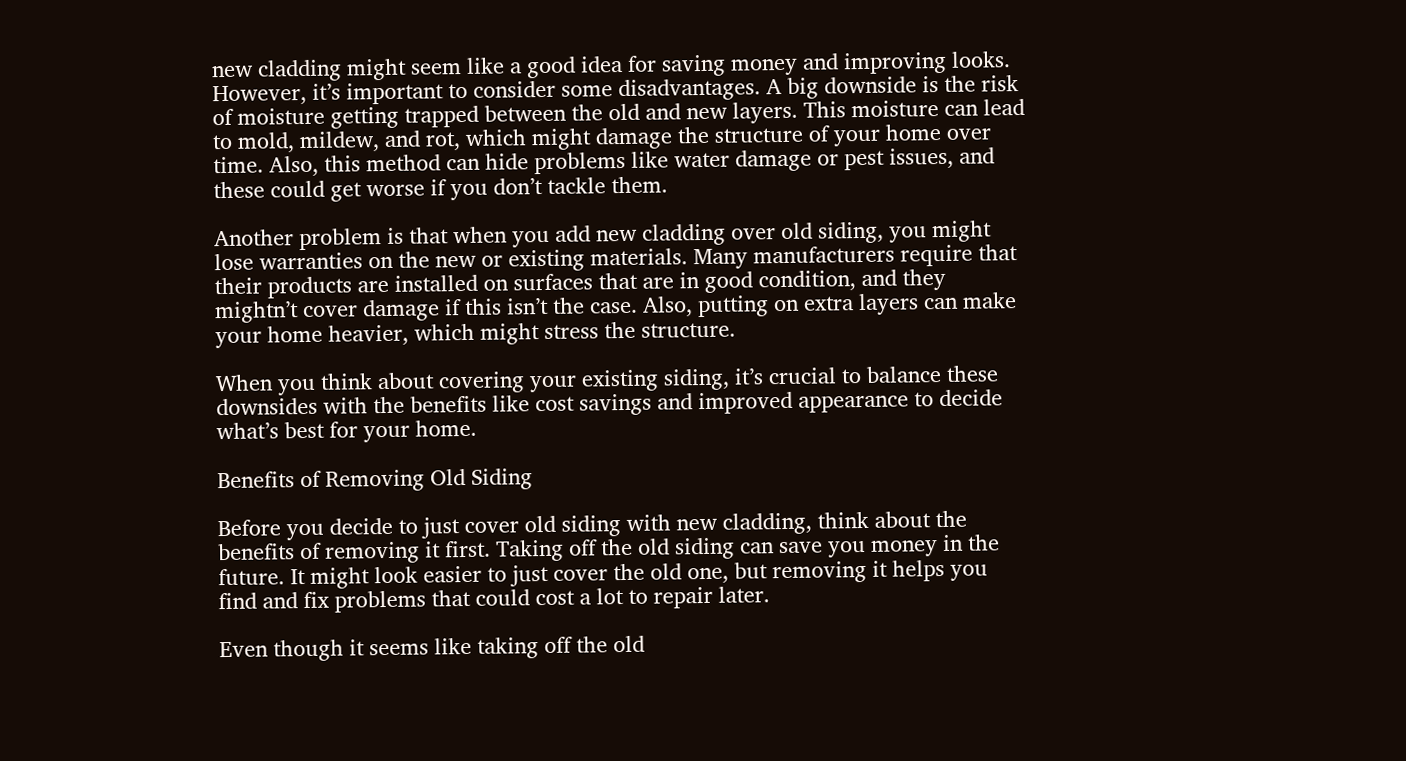new cladding might seem like a good idea for saving money and improving looks. However, it’s important to consider some disadvantages. A big downside is the risk of moisture getting trapped between the old and new layers. This moisture can lead to mold, mildew, and rot, which might damage the structure of your home over time. Also, this method can hide problems like water damage or pest issues, and these could get worse if you don’t tackle them.

Another problem is that when you add new cladding over old siding, you might lose warranties on the new or existing materials. Many manufacturers require that their products are installed on surfaces that are in good condition, and they mightn’t cover damage if this isn’t the case. Also, putting on extra layers can make your home heavier, which might stress the structure.

When you think about covering your existing siding, it’s crucial to balance these downsides with the benefits like cost savings and improved appearance to decide what’s best for your home.

Benefits of Removing Old Siding

Before you decide to just cover old siding with new cladding, think about the benefits of removing it first. Taking off the old siding can save you money in the future. It might look easier to just cover the old one, but removing it helps you find and fix problems that could cost a lot to repair later.

Even though it seems like taking off the old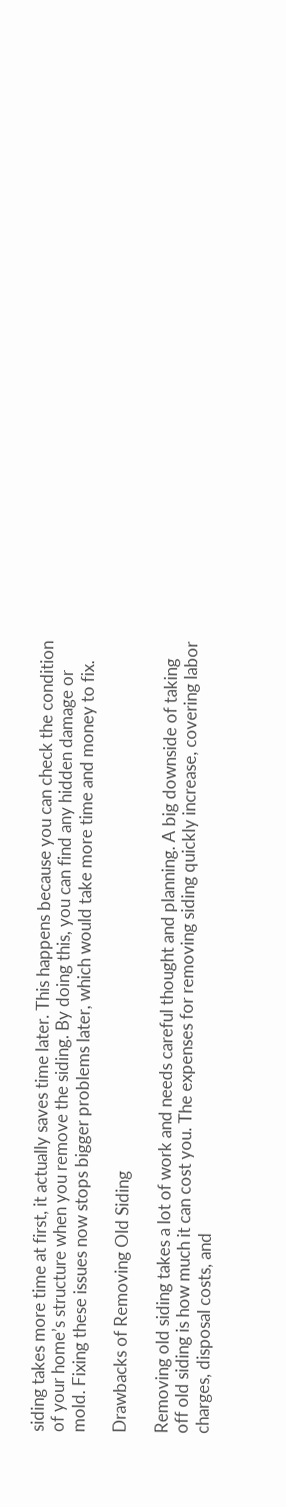siding takes more time at first, it actually saves time later. This happens because you can check the condition of your home’s structure when you remove the siding. By doing this, you can find any hidden damage or mold. Fixing these issues now stops bigger problems later, which would take more time and money to fix.

Drawbacks of Removing Old Siding

Removing old siding takes a lot of work and needs careful thought and planning. A big downside of taking off old siding is how much it can cost you. The expenses for removing siding quickly increase, covering labor charges, disposal costs, and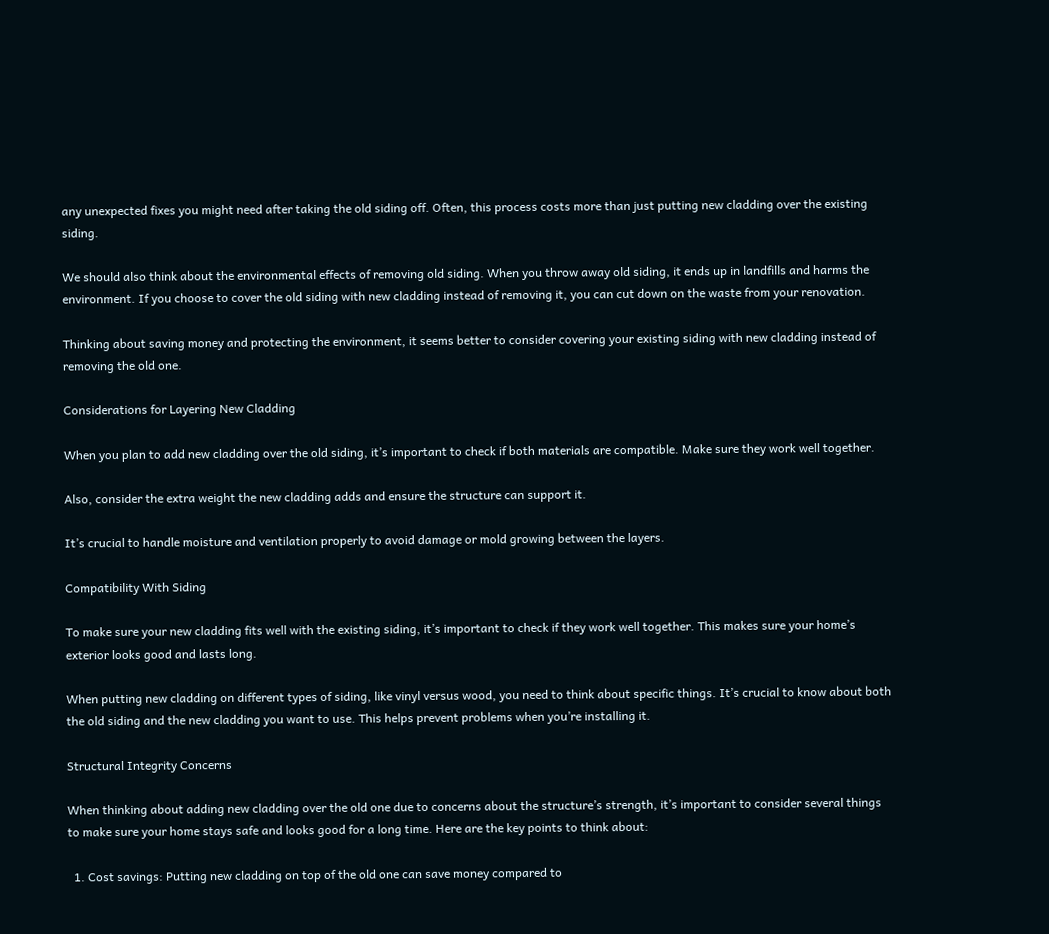any unexpected fixes you might need after taking the old siding off. Often, this process costs more than just putting new cladding over the existing siding.

We should also think about the environmental effects of removing old siding. When you throw away old siding, it ends up in landfills and harms the environment. If you choose to cover the old siding with new cladding instead of removing it, you can cut down on the waste from your renovation.

Thinking about saving money and protecting the environment, it seems better to consider covering your existing siding with new cladding instead of removing the old one.

Considerations for Layering New Cladding

When you plan to add new cladding over the old siding, it’s important to check if both materials are compatible. Make sure they work well together.

Also, consider the extra weight the new cladding adds and ensure the structure can support it.

It’s crucial to handle moisture and ventilation properly to avoid damage or mold growing between the layers.

Compatibility With Siding

To make sure your new cladding fits well with the existing siding, it’s important to check if they work well together. This makes sure your home’s exterior looks good and lasts long.

When putting new cladding on different types of siding, like vinyl versus wood, you need to think about specific things. It’s crucial to know about both the old siding and the new cladding you want to use. This helps prevent problems when you’re installing it.

Structural Integrity Concerns

When thinking about adding new cladding over the old one due to concerns about the structure’s strength, it’s important to consider several things to make sure your home stays safe and looks good for a long time. Here are the key points to think about:

  1. Cost savings: Putting new cladding on top of the old one can save money compared to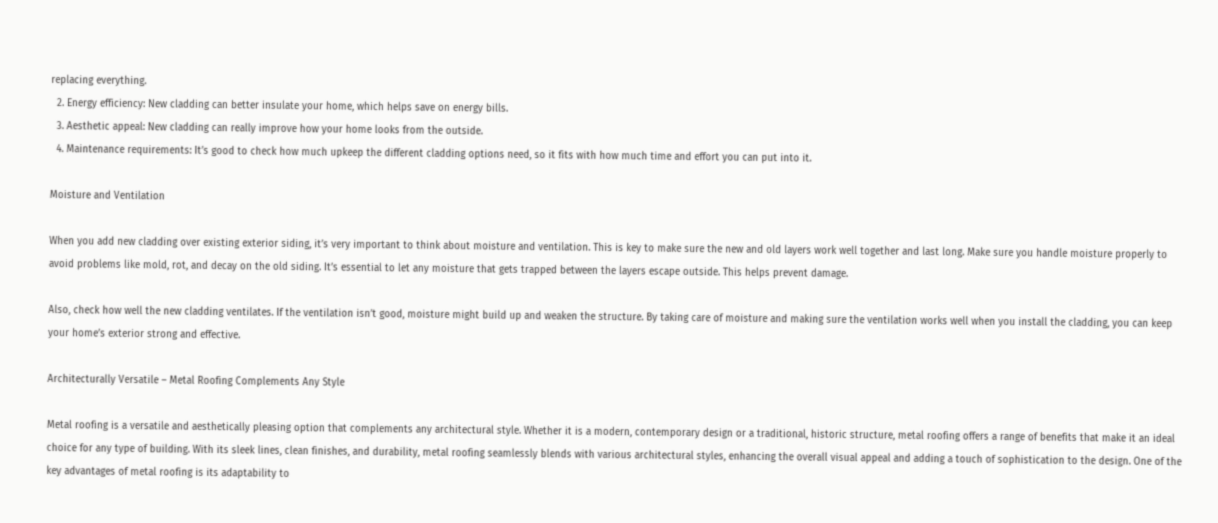replacing everything.
  2. Energy efficiency: New cladding can better insulate your home, which helps save on energy bills.
  3. Aesthetic appeal: New cladding can really improve how your home looks from the outside.
  4. Maintenance requirements: It’s good to check how much upkeep the different cladding options need, so it fits with how much time and effort you can put into it.

Moisture and Ventilation

When you add new cladding over existing exterior siding, it’s very important to think about moisture and ventilation. This is key to make sure the new and old layers work well together and last long. Make sure you handle moisture properly to avoid problems like mold, rot, and decay on the old siding. It’s essential to let any moisture that gets trapped between the layers escape outside. This helps prevent damage.

Also, check how well the new cladding ventilates. If the ventilation isn’t good, moisture might build up and weaken the structure. By taking care of moisture and making sure the ventilation works well when you install the cladding, you can keep your home’s exterior strong and effective.

Architecturally Versatile – Metal Roofing Complements Any Style

Metal roofing is a versatile and aesthetically pleasing option that complements any architectural style. Whether it is a modern, contemporary design or a traditional, historic structure, metal roofing offers a range of benefits that make it an ideal choice for any type of building. With its sleek lines, clean finishes, and durability, metal roofing seamlessly blends with various architectural styles, enhancing the overall visual appeal and adding a touch of sophistication to the design. One of the key advantages of metal roofing is its adaptability to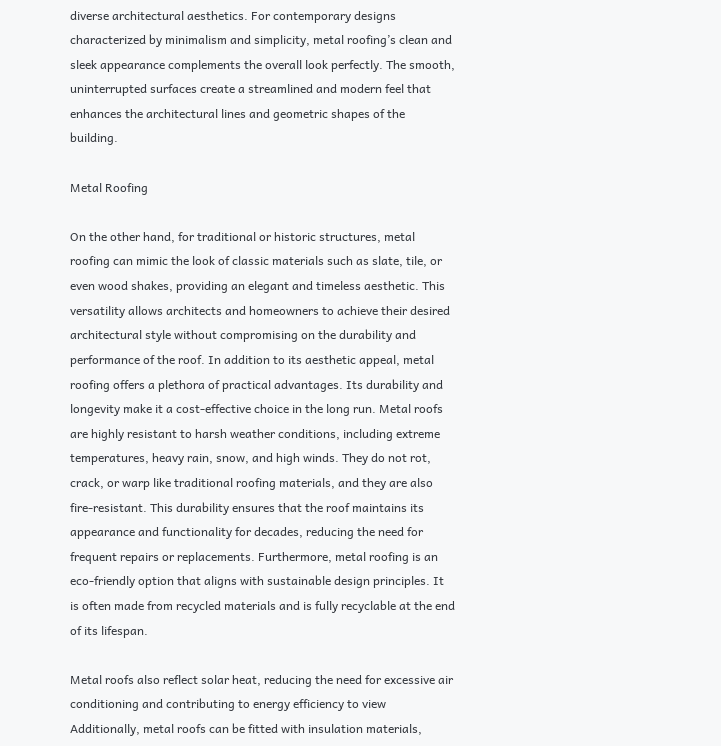diverse architectural aesthetics. For contemporary designs characterized by minimalism and simplicity, metal roofing’s clean and sleek appearance complements the overall look perfectly. The smooth, uninterrupted surfaces create a streamlined and modern feel that enhances the architectural lines and geometric shapes of the building.

Metal Roofing

On the other hand, for traditional or historic structures, metal roofing can mimic the look of classic materials such as slate, tile, or even wood shakes, providing an elegant and timeless aesthetic. This versatility allows architects and homeowners to achieve their desired architectural style without compromising on the durability and performance of the roof. In addition to its aesthetic appeal, metal roofing offers a plethora of practical advantages. Its durability and longevity make it a cost-effective choice in the long run. Metal roofs are highly resistant to harsh weather conditions, including extreme temperatures, heavy rain, snow, and high winds. They do not rot, crack, or warp like traditional roofing materials, and they are also fire-resistant. This durability ensures that the roof maintains its appearance and functionality for decades, reducing the need for frequent repairs or replacements. Furthermore, metal roofing is an eco-friendly option that aligns with sustainable design principles. It is often made from recycled materials and is fully recyclable at the end of its lifespan.

Metal roofs also reflect solar heat, reducing the need for excessive air conditioning and contributing to energy efficiency to view Additionally, metal roofs can be fitted with insulation materials,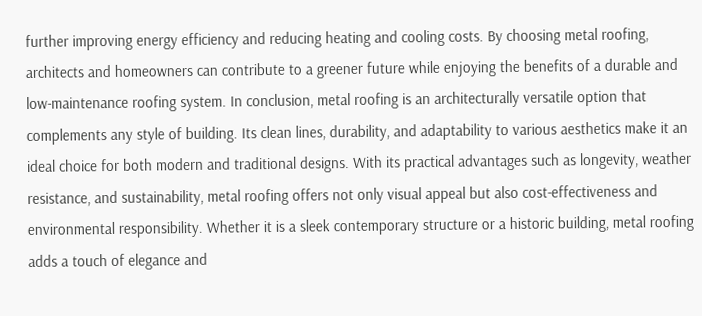further improving energy efficiency and reducing heating and cooling costs. By choosing metal roofing, architects and homeowners can contribute to a greener future while enjoying the benefits of a durable and low-maintenance roofing system. In conclusion, metal roofing is an architecturally versatile option that complements any style of building. Its clean lines, durability, and adaptability to various aesthetics make it an ideal choice for both modern and traditional designs. With its practical advantages such as longevity, weather resistance, and sustainability, metal roofing offers not only visual appeal but also cost-effectiveness and environmental responsibility. Whether it is a sleek contemporary structure or a historic building, metal roofing adds a touch of elegance and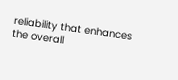reliability that enhances the overall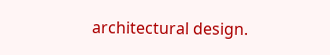architectural design.